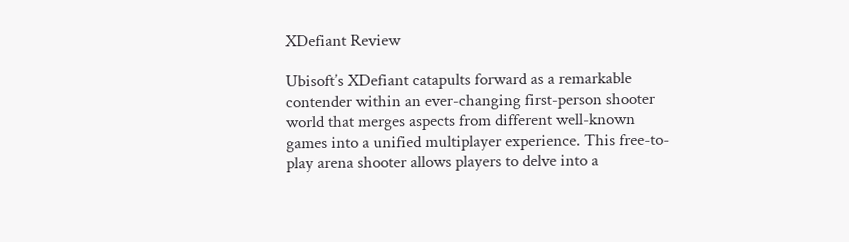XDefiant Review

Ubisoft’s XDefiant catapults forward as a remarkable contender within an ever-changing first-person shooter world that merges aspects from different well-known games into a unified multiplayer experience. This free-to-play arena shooter allows players to delve into a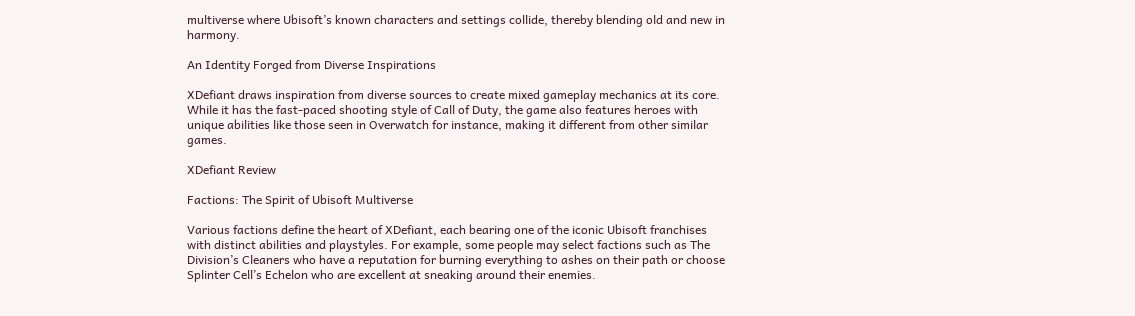multiverse where Ubisoft’s known characters and settings collide, thereby blending old and new in harmony.

An Identity Forged from Diverse Inspirations

XDefiant draws inspiration from diverse sources to create mixed gameplay mechanics at its core. While it has the fast-paced shooting style of Call of Duty, the game also features heroes with unique abilities like those seen in Overwatch for instance, making it different from other similar games.

XDefiant Review

Factions: The Spirit of Ubisoft Multiverse

Various factions define the heart of XDefiant, each bearing one of the iconic Ubisoft franchises with distinct abilities and playstyles. For example, some people may select factions such as The Division’s Cleaners who have a reputation for burning everything to ashes on their path or choose Splinter Cell’s Echelon who are excellent at sneaking around their enemies.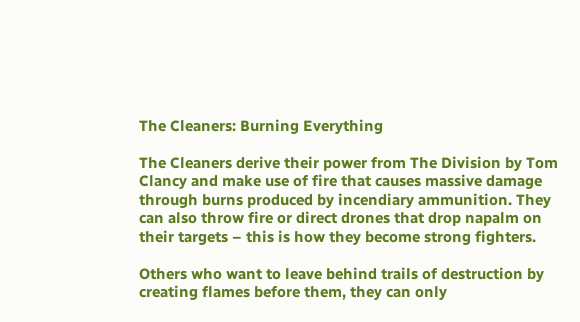The Cleaners: Burning Everything

The Cleaners derive their power from The Division by Tom Clancy and make use of fire that causes massive damage through burns produced by incendiary ammunition. They can also throw fire or direct drones that drop napalm on their targets – this is how they become strong fighters.

Others who want to leave behind trails of destruction by creating flames before them, they can only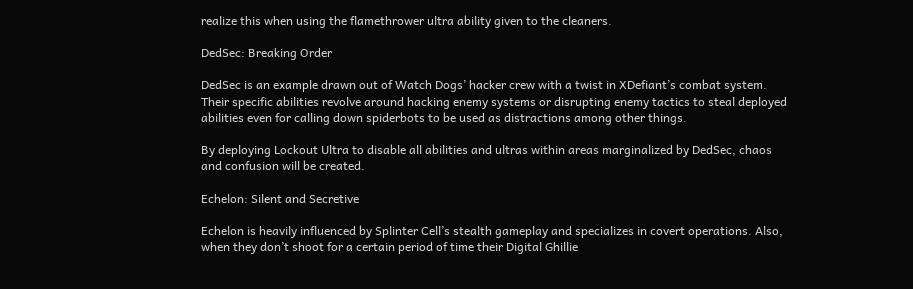realize this when using the flamethrower ultra ability given to the cleaners.

DedSec: Breaking Order

DedSec is an example drawn out of Watch Dogs’ hacker crew with a twist in XDefiant’s combat system. Their specific abilities revolve around hacking enemy systems or disrupting enemy tactics to steal deployed abilities even for calling down spiderbots to be used as distractions among other things.

By deploying Lockout Ultra to disable all abilities and ultras within areas marginalized by DedSec, chaos and confusion will be created.

Echelon: Silent and Secretive

Echelon is heavily influenced by Splinter Cell’s stealth gameplay and specializes in covert operations. Also, when they don’t shoot for a certain period of time their Digital Ghillie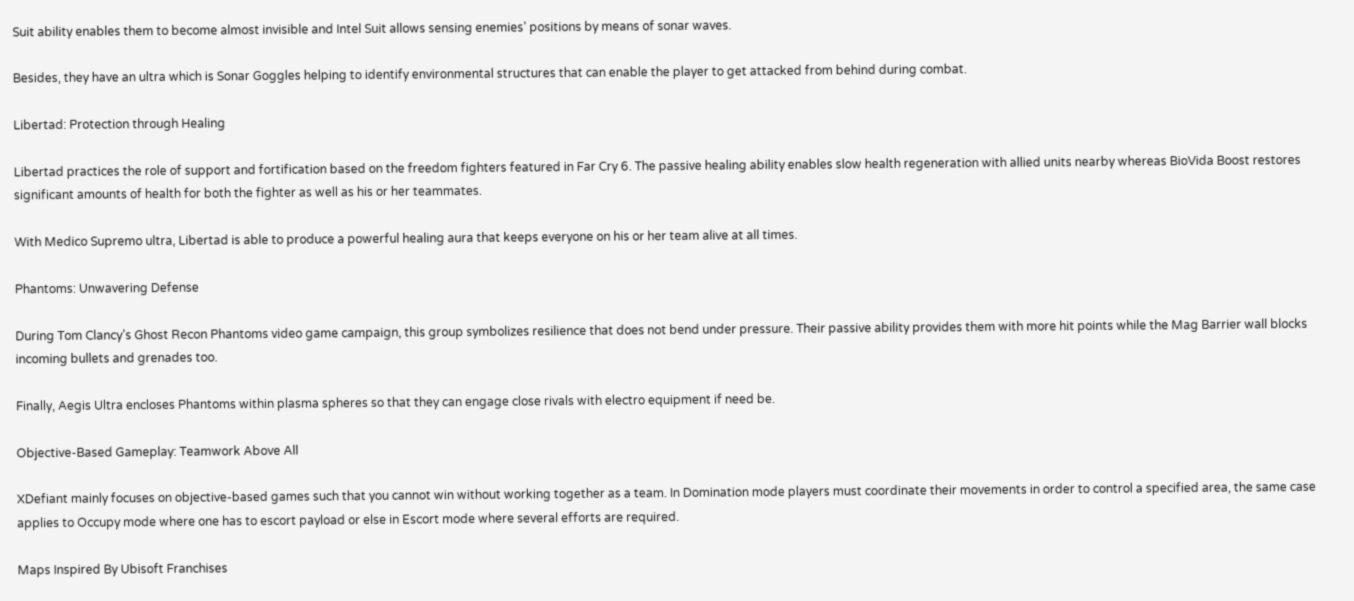Suit ability enables them to become almost invisible and Intel Suit allows sensing enemies’ positions by means of sonar waves.

Besides, they have an ultra which is Sonar Goggles helping to identify environmental structures that can enable the player to get attacked from behind during combat.

Libertad: Protection through Healing

Libertad practices the role of support and fortification based on the freedom fighters featured in Far Cry 6. The passive healing ability enables slow health regeneration with allied units nearby whereas BioVida Boost restores significant amounts of health for both the fighter as well as his or her teammates.

With Medico Supremo ultra, Libertad is able to produce a powerful healing aura that keeps everyone on his or her team alive at all times.

Phantoms: Unwavering Defense

During Tom Clancy’s Ghost Recon Phantoms video game campaign, this group symbolizes resilience that does not bend under pressure. Their passive ability provides them with more hit points while the Mag Barrier wall blocks incoming bullets and grenades too.

Finally, Aegis Ultra encloses Phantoms within plasma spheres so that they can engage close rivals with electro equipment if need be.

Objective-Based Gameplay: Teamwork Above All

XDefiant mainly focuses on objective-based games such that you cannot win without working together as a team. In Domination mode players must coordinate their movements in order to control a specified area, the same case applies to Occupy mode where one has to escort payload or else in Escort mode where several efforts are required.

Maps Inspired By Ubisoft Franchises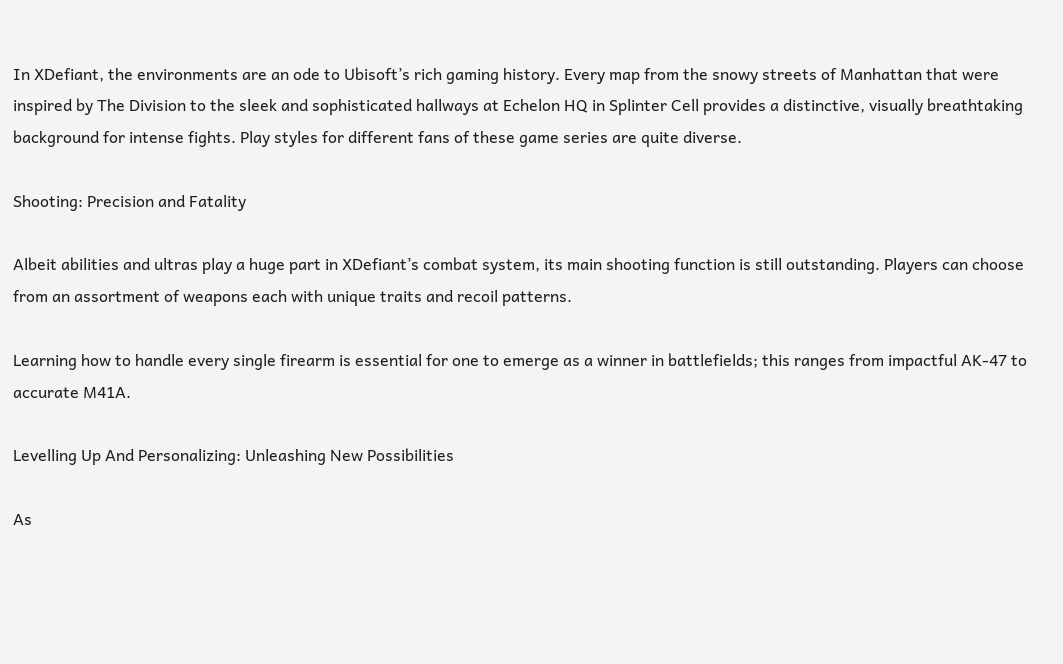In XDefiant, the environments are an ode to Ubisoft’s rich gaming history. Every map from the snowy streets of Manhattan that were inspired by The Division to the sleek and sophisticated hallways at Echelon HQ in Splinter Cell provides a distinctive, visually breathtaking background for intense fights. Play styles for different fans of these game series are quite diverse.

Shooting: Precision and Fatality

Albeit abilities and ultras play a huge part in XDefiant’s combat system, its main shooting function is still outstanding. Players can choose from an assortment of weapons each with unique traits and recoil patterns.

Learning how to handle every single firearm is essential for one to emerge as a winner in battlefields; this ranges from impactful AK-47 to accurate M41A.

Levelling Up And Personalizing: Unleashing New Possibilities

As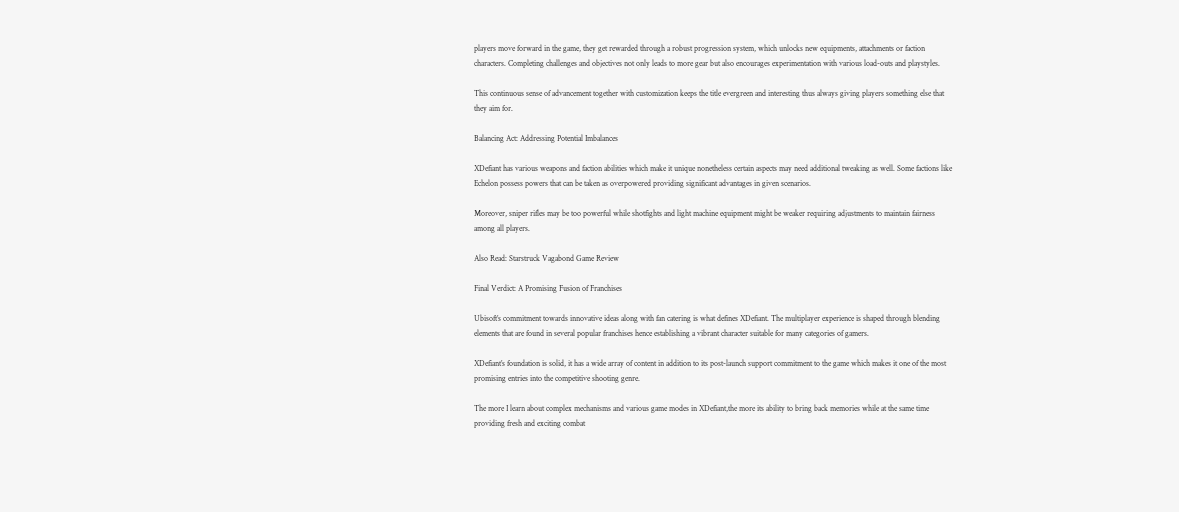players move forward in the game, they get rewarded through a robust progression system, which unlocks new equipments, attachments or faction characters. Completing challenges and objectives not only leads to more gear but also encourages experimentation with various load-outs and playstyles.

This continuous sense of advancement together with customization keeps the title evergreen and interesting thus always giving players something else that they aim for.

Balancing Act: Addressing Potential Imbalances

XDefiant has various weapons and faction abilities which make it unique nonetheless certain aspects may need additional tweaking as well. Some factions like Echelon possess powers that can be taken as overpowered providing significant advantages in given scenarios.

Moreover, sniper rifles may be too powerful while shotfights and light machine equipment might be weaker requiring adjustments to maintain fairness among all players.

Also Read: Starstruck Vagabond Game Review

Final Verdict: A Promising Fusion of Franchises

Ubisoft’s commitment towards innovative ideas along with fan catering is what defines XDefiant. The multiplayer experience is shaped through blending elements that are found in several popular franchises hence establishing a vibrant character suitable for many categories of gamers.

XDefiant’s foundation is solid, it has a wide array of content in addition to its post-launch support commitment to the game which makes it one of the most promising entries into the competitive shooting genre.

The more I learn about complex mechanisms and various game modes in XDefiant,the more its ability to bring back memories while at the same time providing fresh and exciting combat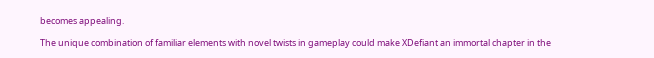becomes appealing.

The unique combination of familiar elements with novel twists in gameplay could make XDefiant an immortal chapter in the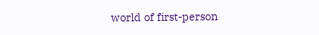world of first-person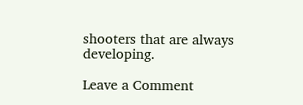shooters that are always developing.

Leave a Comment